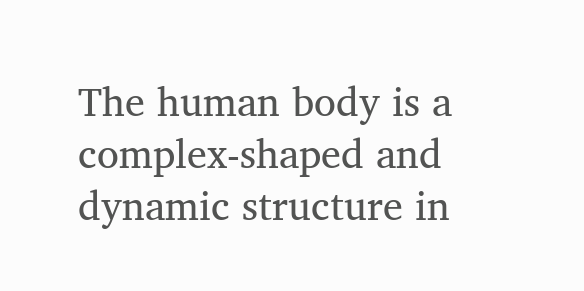The human body is a complex-shaped and dynamic structure in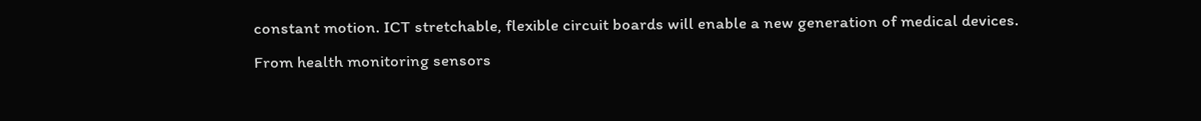constant motion. ICT stretchable, flexible circuit boards will enable a new generation of medical devices. From health monitoring sensors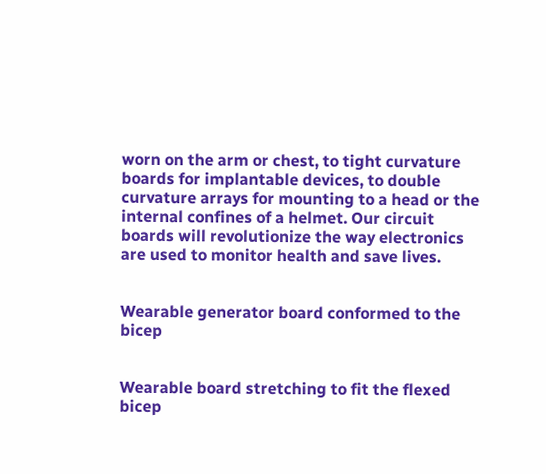worn on the arm or chest, to tight curvature boards for implantable devices, to double curvature arrays for mounting to a head or the internal confines of a helmet. Our circuit boards will revolutionize the way electronics are used to monitor health and save lives.


Wearable generator board conformed to the bicep


Wearable board stretching to fit the flexed bicep